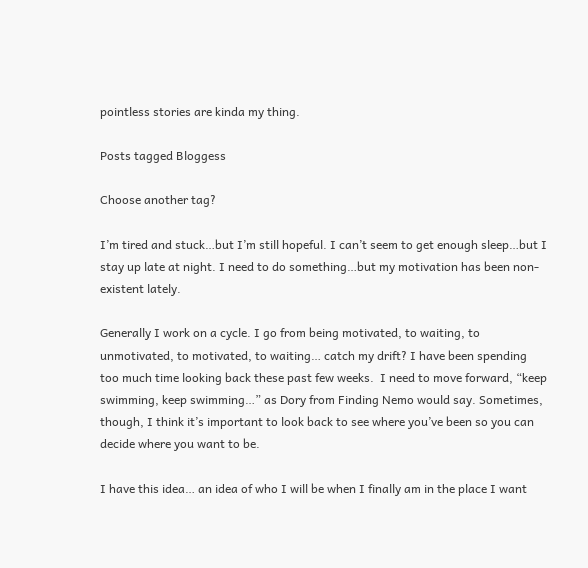pointless stories are kinda my thing.

Posts tagged Bloggess

Choose another tag?

I’m tired and stuck…but I’m still hopeful. I can’t seem to get enough sleep…but I stay up late at night. I need to do something…but my motivation has been non-existent lately.

Generally I work on a cycle. I go from being motivated, to waiting, to unmotivated, to motivated, to waiting… catch my drift? I have been spending too much time looking back these past few weeks.  I need to move forward, “keep swimming, keep swimming…” as Dory from Finding Nemo would say. Sometimes, though, I think it’s important to look back to see where you’ve been so you can decide where you want to be.

I have this idea… an idea of who I will be when I finally am in the place I want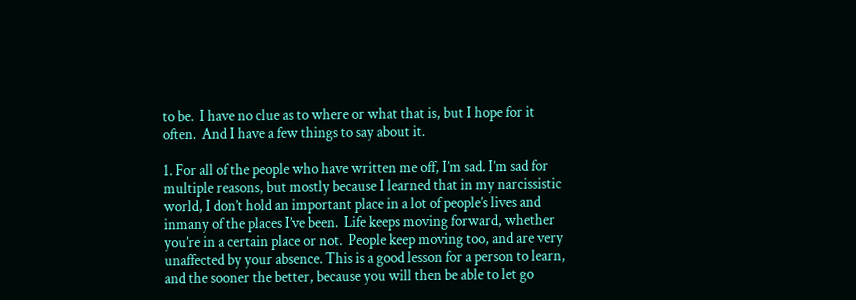to be.  I have no clue as to where or what that is, but I hope for it often.  And I have a few things to say about it.

1. For all of the people who have written me off, I’m sad. I’m sad for multiple reasons, but mostly because I learned that in my narcissistic world, I don’t hold an important place in a lot of people’s lives and inmany of the places I’ve been.  Life keeps moving forward, whether you’re in a certain place or not.  People keep moving too, and are very unaffected by your absence. This is a good lesson for a person to learn, and the sooner the better, because you will then be able to let go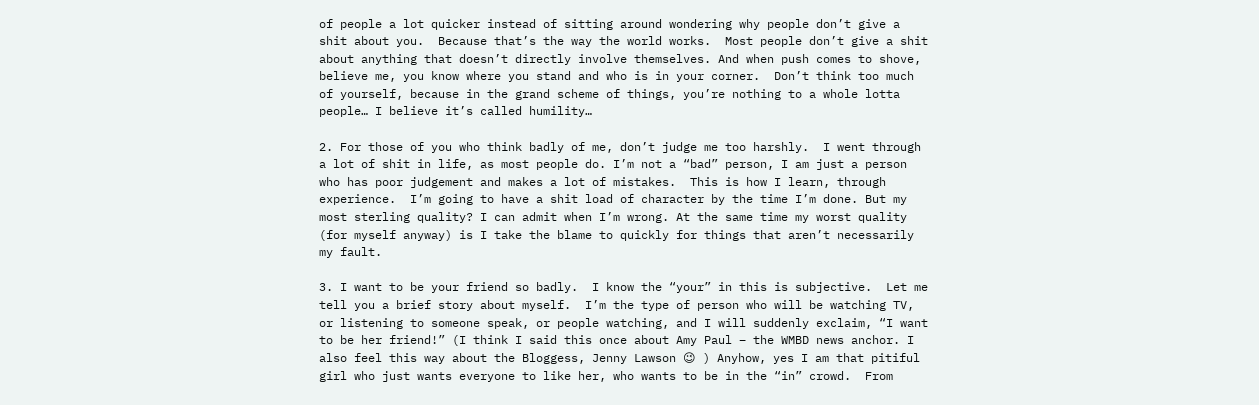of people a lot quicker instead of sitting around wondering why people don’t give a shit about you.  Because that’s the way the world works.  Most people don’t give a shit about anything that doesn’t directly involve themselves. And when push comes to shove, believe me, you know where you stand and who is in your corner.  Don’t think too much of yourself, because in the grand scheme of things, you’re nothing to a whole lotta people… I believe it’s called humility…

2. For those of you who think badly of me, don’t judge me too harshly.  I went through a lot of shit in life, as most people do. I’m not a “bad” person, I am just a person who has poor judgement and makes a lot of mistakes.  This is how I learn, through experience.  I’m going to have a shit load of character by the time I’m done. But my most sterling quality? I can admit when I’m wrong. At the same time my worst quality (for myself anyway) is I take the blame to quickly for things that aren’t necessarily my fault.

3. I want to be your friend so badly.  I know the “your” in this is subjective.  Let me tell you a brief story about myself.  I’m the type of person who will be watching TV, or listening to someone speak, or people watching, and I will suddenly exclaim, “I want to be her friend!” (I think I said this once about Amy Paul – the WMBD news anchor. I also feel this way about the Bloggess, Jenny Lawson 😉 ) Anyhow, yes I am that pitiful girl who just wants everyone to like her, who wants to be in the “in” crowd.  From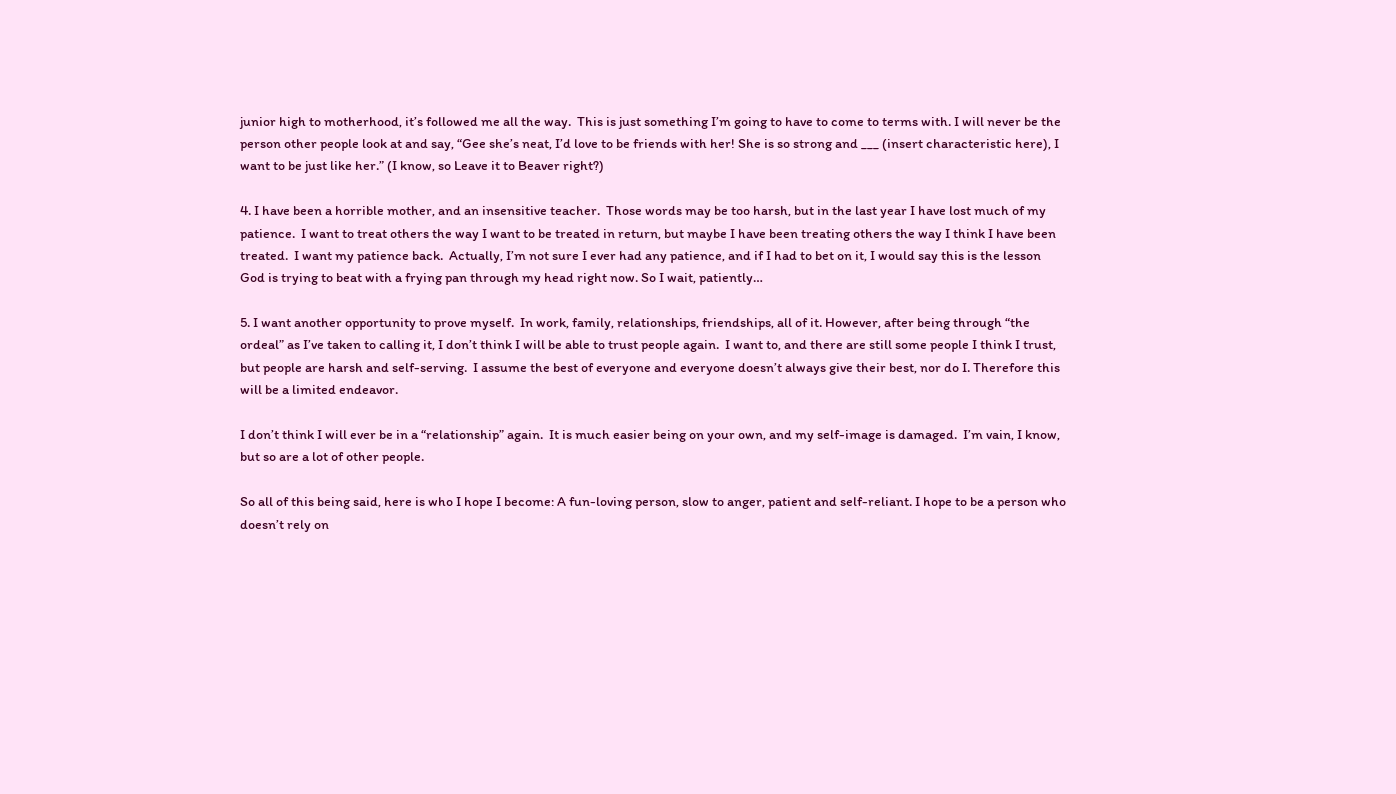junior high to motherhood, it’s followed me all the way.  This is just something I’m going to have to come to terms with. I will never be the person other people look at and say, “Gee she’s neat, I’d love to be friends with her! She is so strong and ___ (insert characteristic here), I want to be just like her.” (I know, so Leave it to Beaver right?)

4. I have been a horrible mother, and an insensitive teacher.  Those words may be too harsh, but in the last year I have lost much of my patience.  I want to treat others the way I want to be treated in return, but maybe I have been treating others the way I think I have been treated.  I want my patience back.  Actually, I’m not sure I ever had any patience, and if I had to bet on it, I would say this is the lesson God is trying to beat with a frying pan through my head right now. So I wait, patiently…

5. I want another opportunity to prove myself.  In work, family, relationships, friendships, all of it. However, after being through “the ordeal” as I’ve taken to calling it, I don’t think I will be able to trust people again.  I want to, and there are still some people I think I trust, but people are harsh and self-serving.  I assume the best of everyone and everyone doesn’t always give their best, nor do I. Therefore this will be a limited endeavor.

I don’t think I will ever be in a “relationship” again.  It is much easier being on your own, and my self-image is damaged.  I’m vain, I know, but so are a lot of other people.

So all of this being said, here is who I hope I become: A fun-loving person, slow to anger, patient and self-reliant. I hope to be a person who doesn’t rely on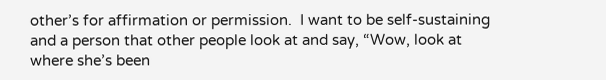other’s for affirmation or permission.  I want to be self-sustaining and a person that other people look at and say, “Wow, look at where she’s been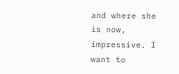and where she is now, impressive. I want to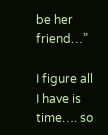be her friend…”

I figure all I have is time…. so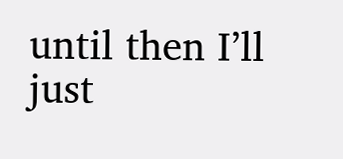until then I’ll just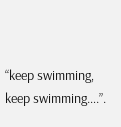“keep swimming, keep swimming….”.